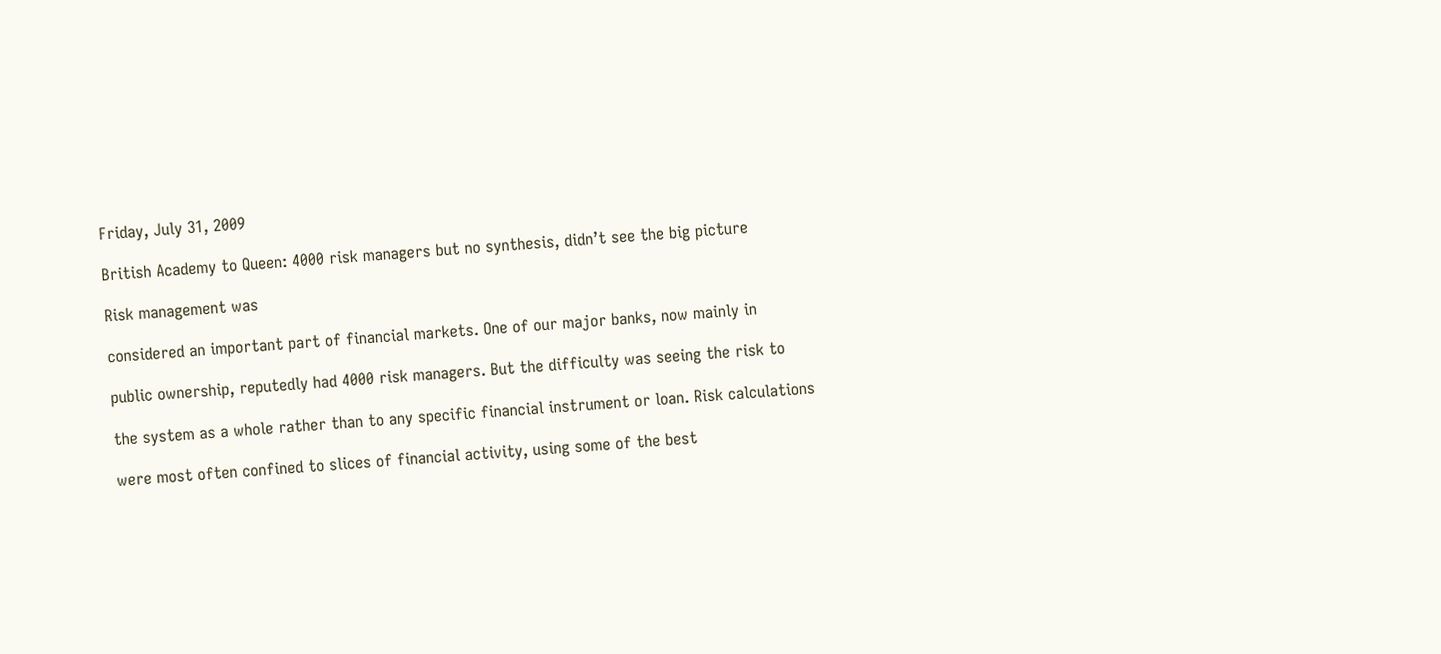Friday, July 31, 2009

British Academy to Queen: 4000 risk managers but no synthesis, didn’t see the big picture

Risk management was

considered an important part of financial markets. One of our major banks, now mainly in

public ownership, reputedly had 4000 risk managers. But the difficulty was seeing the risk to

the system as a whole rather than to any specific financial instrument or loan. Risk calculations

were most often confined to slices of financial activity, using some of the best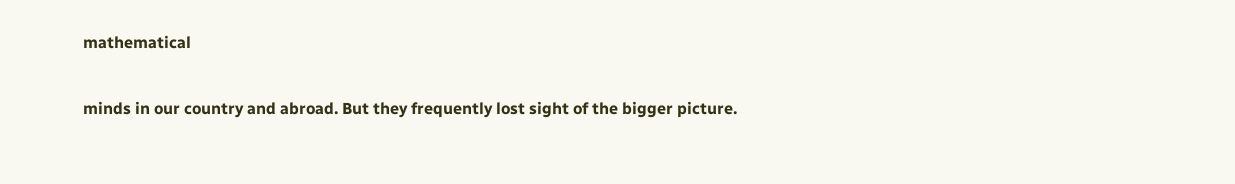mathematical

minds in our country and abroad. But they frequently lost sight of the bigger picture.